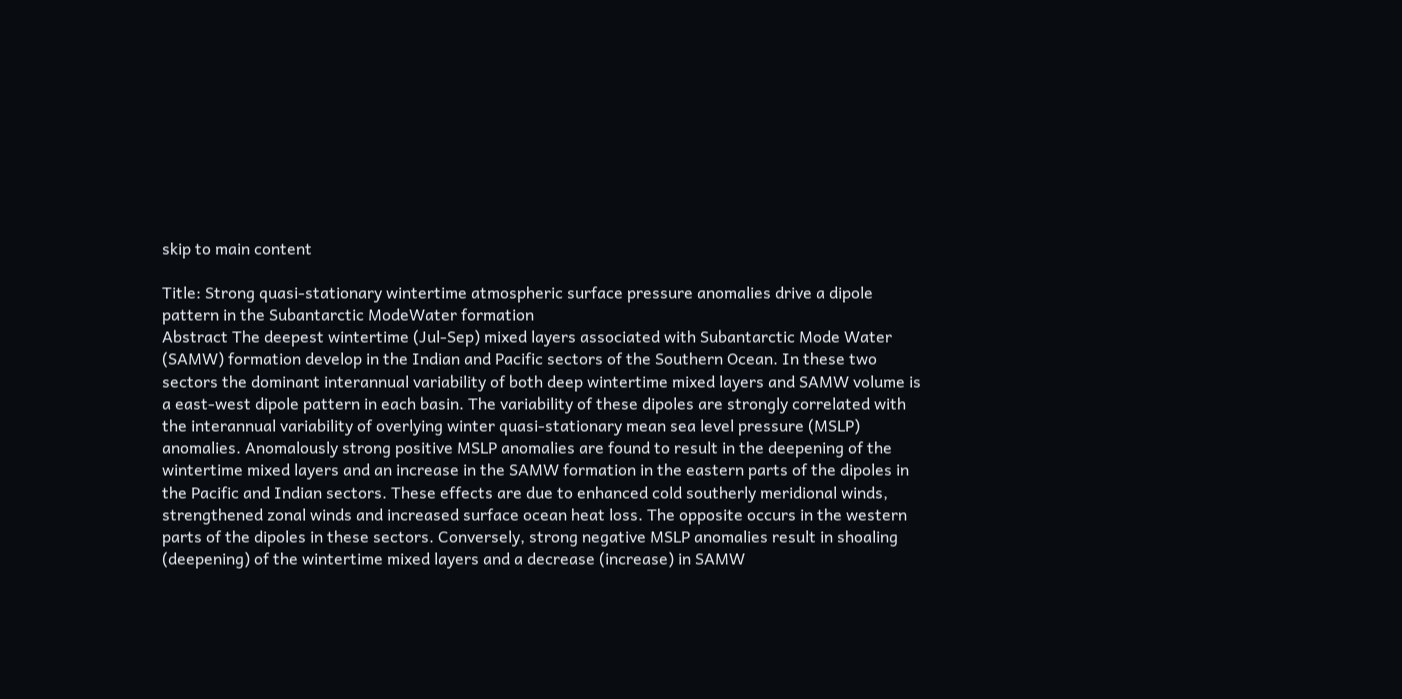skip to main content

Title: Strong quasi-stationary wintertime atmospheric surface pressure anomalies drive a dipole pattern in the Subantarctic ModeWater formation
Abstract The deepest wintertime (Jul-Sep) mixed layers associated with Subantarctic Mode Water (SAMW) formation develop in the Indian and Pacific sectors of the Southern Ocean. In these two sectors the dominant interannual variability of both deep wintertime mixed layers and SAMW volume is a east-west dipole pattern in each basin. The variability of these dipoles are strongly correlated with the interannual variability of overlying winter quasi-stationary mean sea level pressure (MSLP) anomalies. Anomalously strong positive MSLP anomalies are found to result in the deepening of the wintertime mixed layers and an increase in the SAMW formation in the eastern parts of the dipoles in the Pacific and Indian sectors. These effects are due to enhanced cold southerly meridional winds, strengthened zonal winds and increased surface ocean heat loss. The opposite occurs in the western parts of the dipoles in these sectors. Conversely, strong negative MSLP anomalies result in shoaling (deepening) of the wintertime mixed layers and a decrease (increase) in SAMW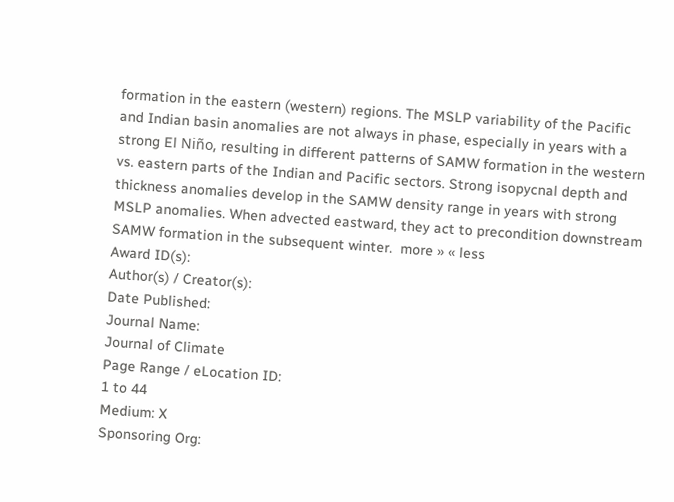formation in the eastern (western) regions. The MSLP variability of the Pacific and Indian basin anomalies are not always in phase, especially in years with a strong El Niño, resulting in different patterns of SAMW formation in the western vs. eastern parts of the Indian and Pacific sectors. Strong isopycnal depth and thickness anomalies develop in the SAMW density range in years with strong MSLP anomalies. When advected eastward, they act to precondition downstream SAMW formation in the subsequent winter.  more » « less
Award ID(s):
Author(s) / Creator(s):
Date Published:
Journal Name:
Journal of Climate
Page Range / eLocation ID:
1 to 44
Medium: X
Sponsoring Org: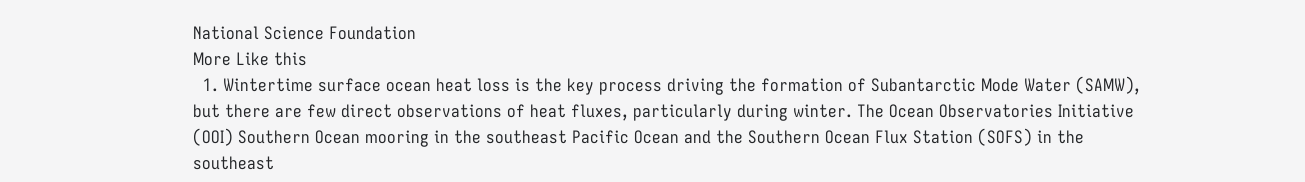National Science Foundation
More Like this
  1. Wintertime surface ocean heat loss is the key process driving the formation of Subantarctic Mode Water (SAMW), but there are few direct observations of heat fluxes, particularly during winter. The Ocean Observatories Initiative (OOI) Southern Ocean mooring in the southeast Pacific Ocean and the Southern Ocean Flux Station (SOFS) in the southeast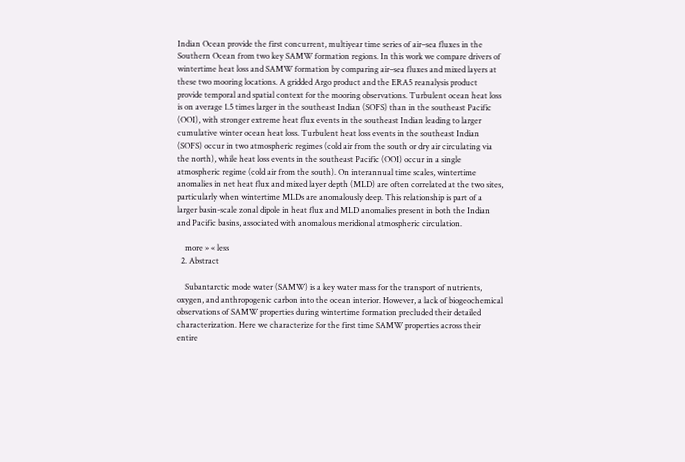Indian Ocean provide the first concurrent, multiyear time series of air–sea fluxes in the Southern Ocean from two key SAMW formation regions. In this work we compare drivers of wintertime heat loss and SAMW formation by comparing air–sea fluxes and mixed layers at these two mooring locations. A gridded Argo product and the ERA5 reanalysis product provide temporal and spatial context for the mooring observations. Turbulent ocean heat loss is on average 1.5 times larger in the southeast Indian (SOFS) than in the southeast Pacific (OOI), with stronger extreme heat flux events in the southeast Indian leading to larger cumulative winter ocean heat loss. Turbulent heat loss events in the southeast Indian (SOFS) occur in two atmospheric regimes (cold air from the south or dry air circulating via the north), while heat loss events in the southeast Pacific (OOI) occur in a single atmospheric regime (cold air from the south). On interannual time scales, wintertime anomalies in net heat flux and mixed layer depth (MLD) are often correlated at the two sites, particularly when wintertime MLDs are anomalously deep. This relationship is part of a larger basin-scale zonal dipole in heat flux and MLD anomalies present in both the Indian and Pacific basins, associated with anomalous meridional atmospheric circulation.

    more » « less
  2. Abstract

    Subantarctic mode water (SAMW) is a key water mass for the transport of nutrients, oxygen, and anthropogenic carbon into the ocean interior. However, a lack of biogeochemical observations of SAMW properties during wintertime formation precluded their detailed characterization. Here we characterize for the first time SAMW properties across their entire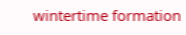wintertime formation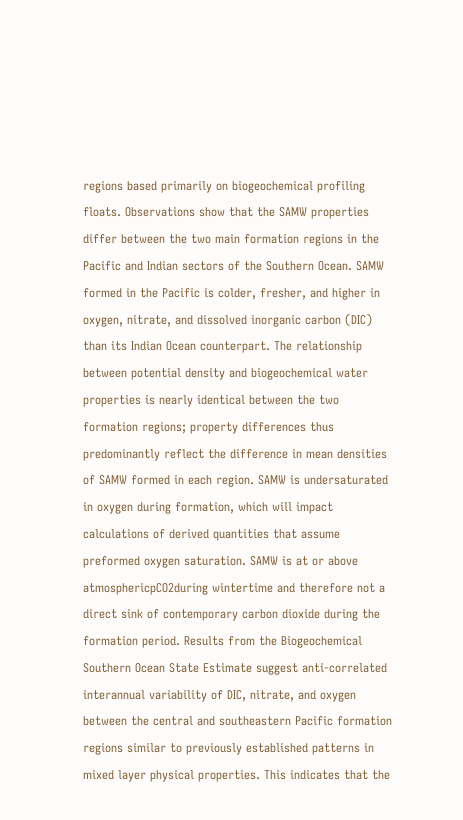regions based primarily on biogeochemical profiling floats. Observations show that the SAMW properties differ between the two main formation regions in the Pacific and Indian sectors of the Southern Ocean. SAMW formed in the Pacific is colder, fresher, and higher in oxygen, nitrate, and dissolved inorganic carbon (DIC) than its Indian Ocean counterpart. The relationship between potential density and biogeochemical water properties is nearly identical between the two formation regions; property differences thus predominantly reflect the difference in mean densities of SAMW formed in each region. SAMW is undersaturated in oxygen during formation, which will impact calculations of derived quantities that assume preformed oxygen saturation. SAMW is at or above atmosphericpCO2during wintertime and therefore not a direct sink of contemporary carbon dioxide during the formation period. Results from the Biogeochemical Southern Ocean State Estimate suggest anti‐correlated interannual variability of DIC, nitrate, and oxygen between the central and southeastern Pacific formation regions similar to previously established patterns in mixed layer physical properties. This indicates that the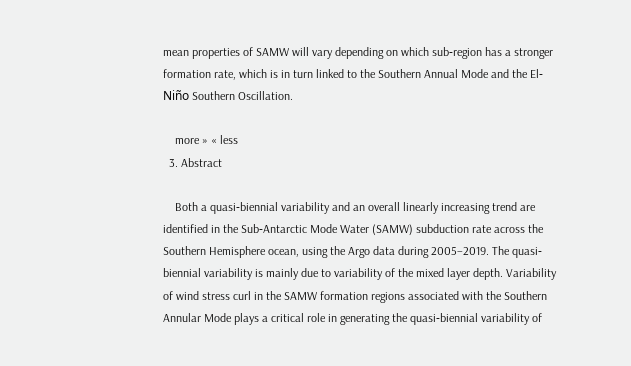mean properties of SAMW will vary depending on which sub‐region has a stronger formation rate, which is in turn linked to the Southern Annual Mode and the El‐Niño Southern Oscillation.

    more » « less
  3. Abstract

    Both a quasi‐biennial variability and an overall linearly increasing trend are identified in the Sub‐Antarctic Mode Water (SAMW) subduction rate across the Southern Hemisphere ocean, using the Argo data during 2005–2019. The quasi‐biennial variability is mainly due to variability of the mixed layer depth. Variability of wind stress curl in the SAMW formation regions associated with the Southern Annular Mode plays a critical role in generating the quasi‐biennial variability of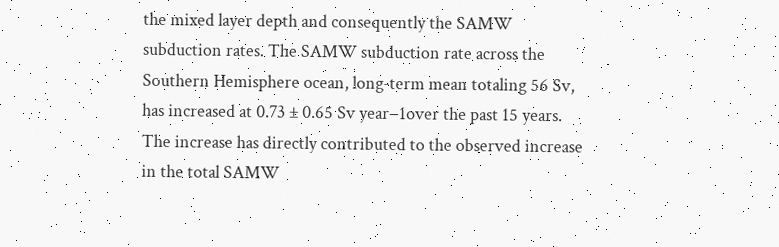the mixed layer depth and consequently the SAMW subduction rates. The SAMW subduction rate across the Southern Hemisphere ocean, long‐term mean totaling 56 Sv, has increased at 0.73 ± 0.65 Sv year−1over the past 15 years. The increase has directly contributed to the observed increase in the total SAMW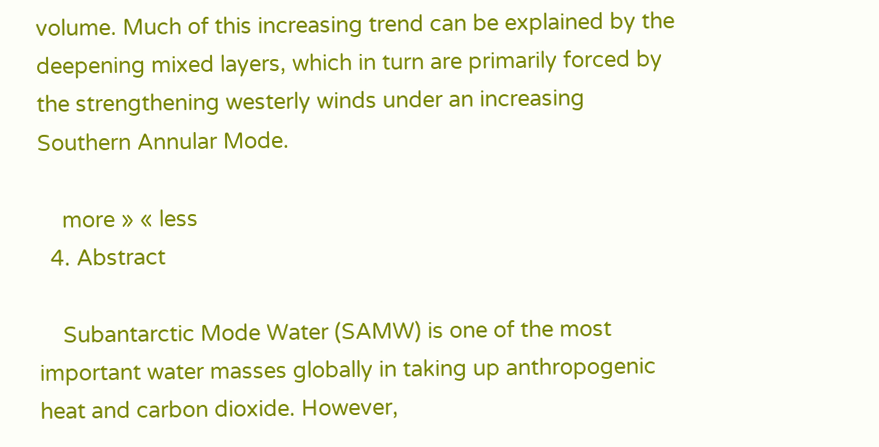volume. Much of this increasing trend can be explained by the deepening mixed layers, which in turn are primarily forced by the strengthening westerly winds under an increasing Southern Annular Mode.

    more » « less
  4. Abstract

    Subantarctic Mode Water (SAMW) is one of the most important water masses globally in taking up anthropogenic heat and carbon dioxide. However,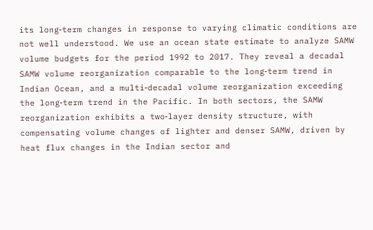its long‐term changes in response to varying climatic conditions are not well understood. We use an ocean state estimate to analyze SAMW volume budgets for the period 1992 to 2017. They reveal a decadal SAMW volume reorganization comparable to the long‐term trend in Indian Ocean, and a multi‐decadal volume reorganization exceeding the long‐term trend in the Pacific. In both sectors, the SAMW reorganization exhibits a two‐layer density structure, with compensating volume changes of lighter and denser SAMW, driven by heat flux changes in the Indian sector and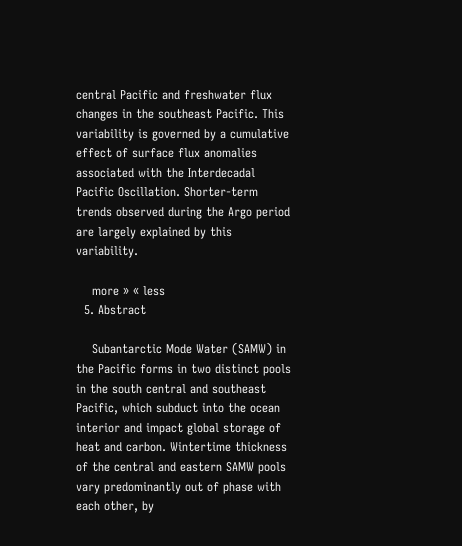central Pacific and freshwater flux changes in the southeast Pacific. This variability is governed by a cumulative effect of surface flux anomalies associated with the Interdecadal Pacific Oscillation. Shorter‐term trends observed during the Argo period are largely explained by this variability.

    more » « less
  5. Abstract

    Subantarctic Mode Water (SAMW) in the Pacific forms in two distinct pools in the south central and southeast Pacific, which subduct into the ocean interior and impact global storage of heat and carbon. Wintertime thickness of the central and eastern SAMW pools vary predominantly out of phase with each other, by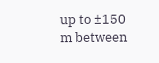up to ±150 m between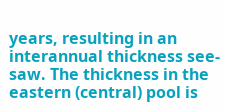years, resulting in an interannual thickness see‐saw. The thickness in the eastern (central) pool is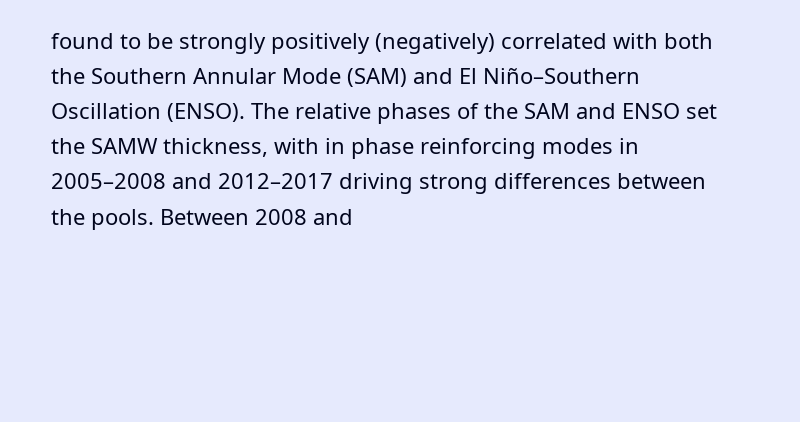found to be strongly positively (negatively) correlated with both the Southern Annular Mode (SAM) and El Niño–Southern Oscillation (ENSO). The relative phases of the SAM and ENSO set the SAMW thickness, with in phase reinforcing modes in 2005–2008 and 2012–2017 driving strong differences between the pools. Between 2008 and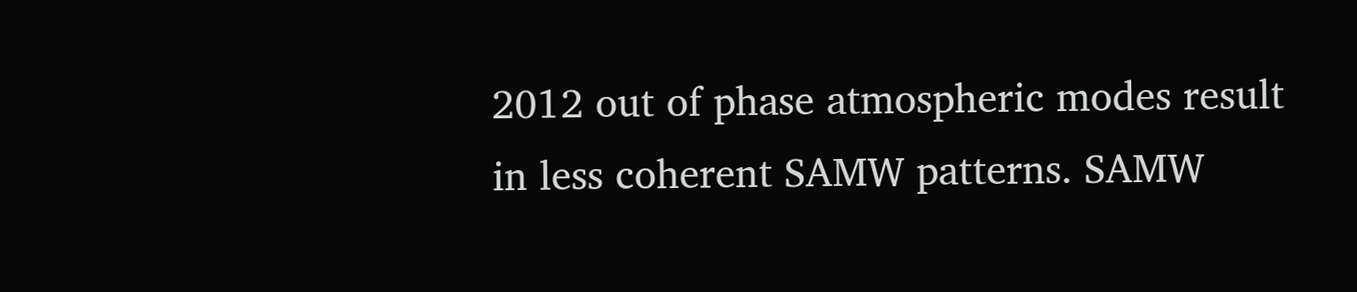2012 out of phase atmospheric modes result in less coherent SAMW patterns. SAMW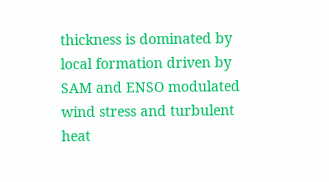thickness is dominated by local formation driven by SAM and ENSO modulated wind stress and turbulent heat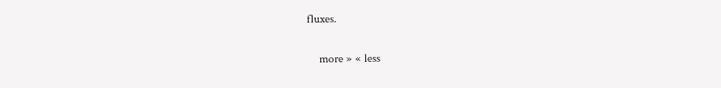fluxes.

    more » « less